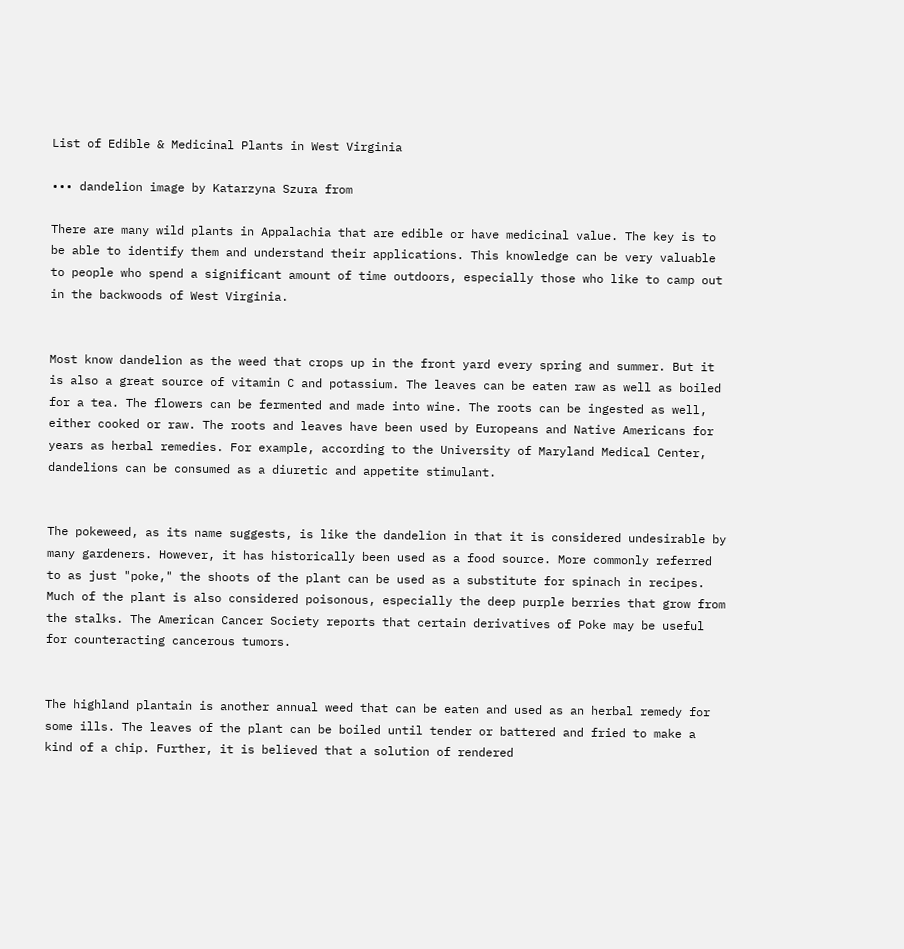List of Edible & Medicinal Plants in West Virginia

••• dandelion image by Katarzyna Szura from

There are many wild plants in Appalachia that are edible or have medicinal value. The key is to be able to identify them and understand their applications. This knowledge can be very valuable to people who spend a significant amount of time outdoors, especially those who like to camp out in the backwoods of West Virginia.


Most know dandelion as the weed that crops up in the front yard every spring and summer. But it is also a great source of vitamin C and potassium. The leaves can be eaten raw as well as boiled for a tea. The flowers can be fermented and made into wine. The roots can be ingested as well, either cooked or raw. The roots and leaves have been used by Europeans and Native Americans for years as herbal remedies. For example, according to the University of Maryland Medical Center, dandelions can be consumed as a diuretic and appetite stimulant.


The pokeweed, as its name suggests, is like the dandelion in that it is considered undesirable by many gardeners. However, it has historically been used as a food source. More commonly referred to as just "poke," the shoots of the plant can be used as a substitute for spinach in recipes. Much of the plant is also considered poisonous, especially the deep purple berries that grow from the stalks. The American Cancer Society reports that certain derivatives of Poke may be useful for counteracting cancerous tumors.


The highland plantain is another annual weed that can be eaten and used as an herbal remedy for some ills. The leaves of the plant can be boiled until tender or battered and fried to make a kind of a chip. Further, it is believed that a solution of rendered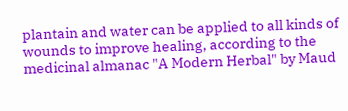plantain and water can be applied to all kinds of wounds to improve healing, according to the medicinal almanac "A Modern Herbal" by Maud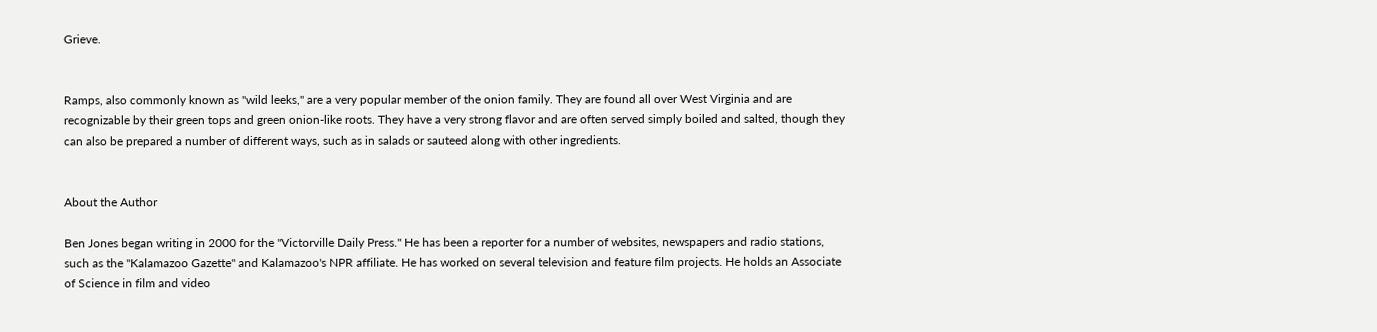Grieve.


Ramps, also commonly known as "wild leeks," are a very popular member of the onion family. They are found all over West Virginia and are recognizable by their green tops and green onion-like roots. They have a very strong flavor and are often served simply boiled and salted, though they can also be prepared a number of different ways, such as in salads or sauteed along with other ingredients.


About the Author

Ben Jones began writing in 2000 for the "Victorville Daily Press." He has been a reporter for a number of websites, newspapers and radio stations, such as the "Kalamazoo Gazette" and Kalamazoo's NPR affiliate. He has worked on several television and feature film projects. He holds an Associate of Science in film and video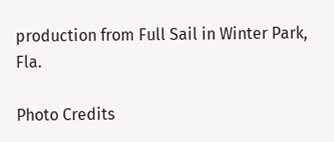production from Full Sail in Winter Park, Fla.

Photo Credits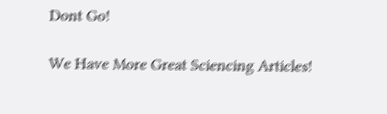Dont Go!

We Have More Great Sciencing Articles!